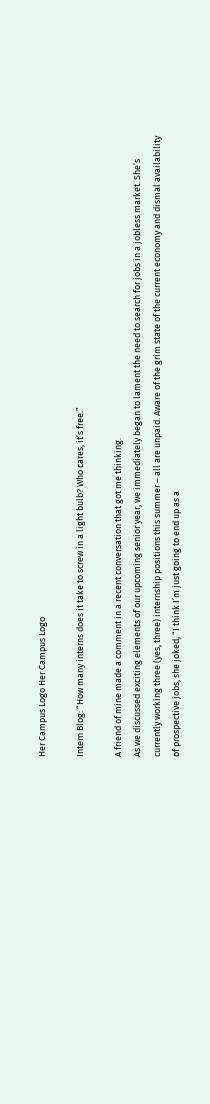Her Campus Logo Her Campus Logo

Intern Blog: “How many interns does it take to screw in a light bulb? Who cares, it’s free.”

A friend of mine made a comment in a recent conversation that got me thinking.
As we discussed exciting elements of our upcoming senior year, we immediately began to lament the need to search for jobs in a jobless market. She’s currently working three (yes, three) internship positions this summer – all are unpaid. Aware of the grim state of the current economy and dismal availability of prospective jobs, she joked, “I think I’m just going to end up as a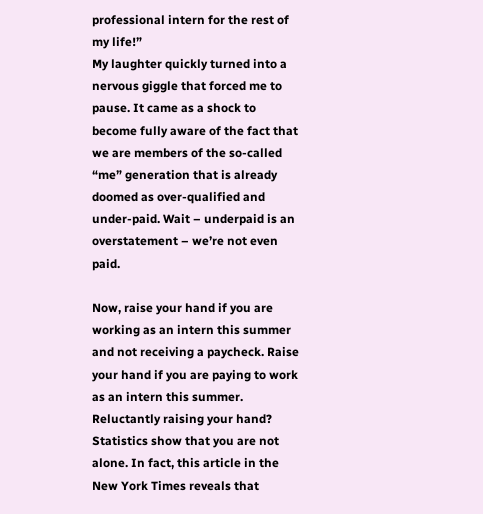professional intern for the rest of my life!”
My laughter quickly turned into a nervous giggle that forced me to pause. It came as a shock to become fully aware of the fact that we are members of the so-called “me” generation that is already doomed as over-qualified and under-paid. Wait – underpaid is an overstatement – we’re not even paid.

Now, raise your hand if you are working as an intern this summer and not receiving a paycheck. Raise your hand if you are paying to work as an intern this summer.
Reluctantly raising your hand? Statistics show that you are not alone. In fact, this article in the New York Times reveals that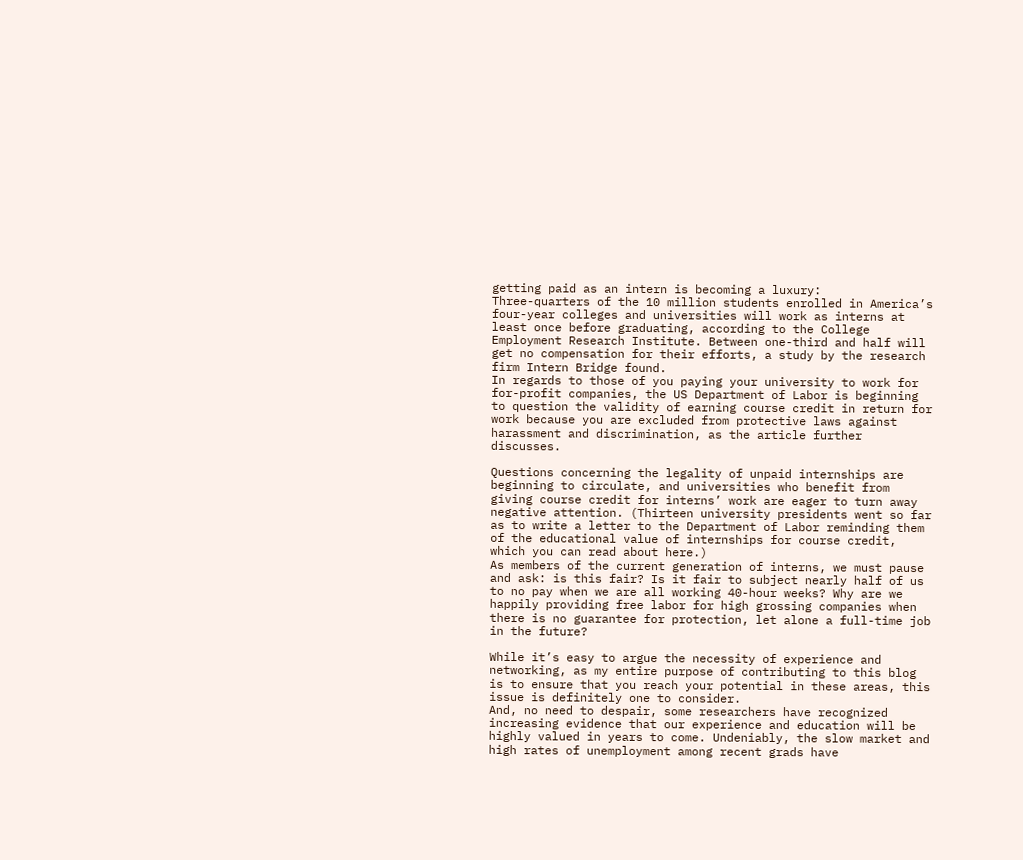getting paid as an intern is becoming a luxury:
Three-quarters of the 10 million students enrolled in America’s four-year colleges and universities will work as interns at least once before graduating, according to the College Employment Research Institute. Between one-third and half will get no compensation for their efforts, a study by the research firm Intern Bridge found.
In regards to those of you paying your university to work for for-profit companies, the US Department of Labor is beginning to question the validity of earning course credit in return for work because you are excluded from protective laws against harassment and discrimination, as the article further discusses.

Questions concerning the legality of unpaid internships are beginning to circulate, and universities who benefit from giving course credit for interns’ work are eager to turn away negative attention. (Thirteen university presidents went so far as to write a letter to the Department of Labor reminding them of the educational value of internships for course credit, which you can read about here.)
As members of the current generation of interns, we must pause and ask: is this fair? Is it fair to subject nearly half of us to no pay when we are all working 40-hour weeks? Why are we happily providing free labor for high grossing companies when there is no guarantee for protection, let alone a full-time job in the future?

While it’s easy to argue the necessity of experience and networking, as my entire purpose of contributing to this blog is to ensure that you reach your potential in these areas, this issue is definitely one to consider.
And, no need to despair, some researchers have recognized increasing evidence that our experience and education will be highly valued in years to come. Undeniably, the slow market and high rates of unemployment among recent grads have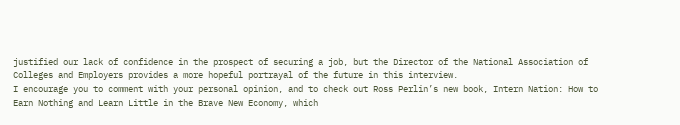justified our lack of confidence in the prospect of securing a job, but the Director of the National Association of Colleges and Employers provides a more hopeful portrayal of the future in this interview.
I encourage you to comment with your personal opinion, and to check out Ross Perlin’s new book, Intern Nation: How to Earn Nothing and Learn Little in the Brave New Economy, which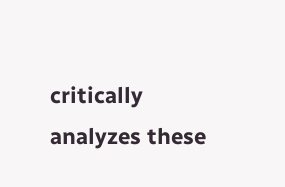critically analyzes these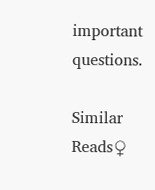important questions.

Similar Reads♀